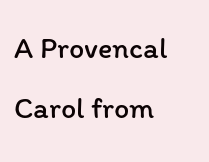A Provencal Carol from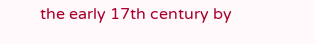the early 17th century by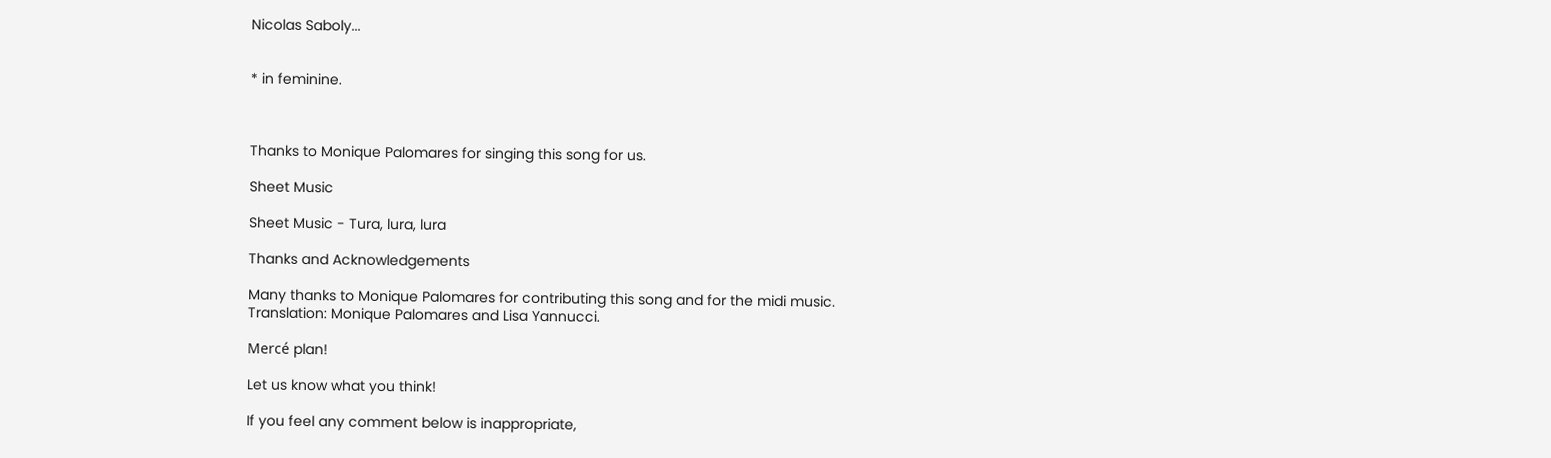Nicolas Saboly...


* in feminine.



Thanks to Monique Palomares for singing this song for us.

Sheet Music

Sheet Music - Tura, lura, lura

Thanks and Acknowledgements

Many thanks to Monique Palomares for contributing this song and for the midi music. Translation: Monique Palomares and Lisa Yannucci.

Mercé plan!

Let us know what you think!

If you feel any comment below is inappropriate,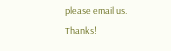please email us. Thanks!